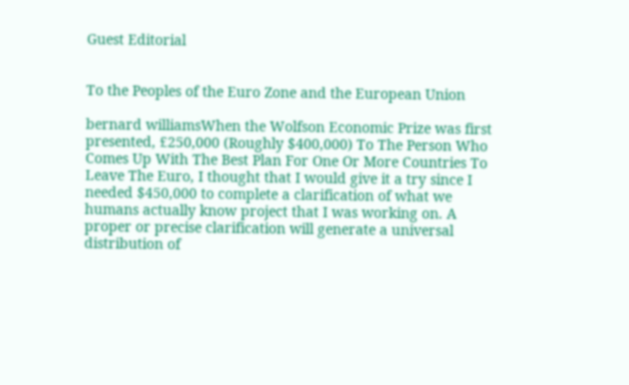Guest Editorial


To the Peoples of the Euro Zone and the European Union

bernard williamsWhen the Wolfson Economic Prize was first presented, £250,000 (Roughly $400,000) To The Person Who Comes Up With The Best Plan For One Or More Countries To Leave The Euro, I thought that I would give it a try since I needed $450,000 to complete a clarification of what we humans actually know project that I was working on. A proper or precise clarification will generate a universal distribution of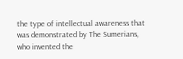the type of intellectual awareness that was demonstrated by The Sumerians, who invented the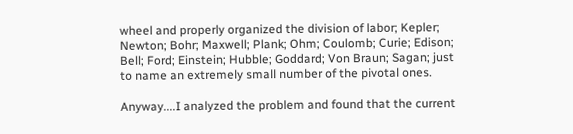wheel and properly organized the division of labor; Kepler; Newton; Bohr; Maxwell; Plank; Ohm; Coulomb; Curie; Edison; Bell; Ford; Einstein; Hubble; Goddard; Von Braun; Sagan; just to name an extremely small number of the pivotal ones.

Anyway....I analyzed the problem and found that the current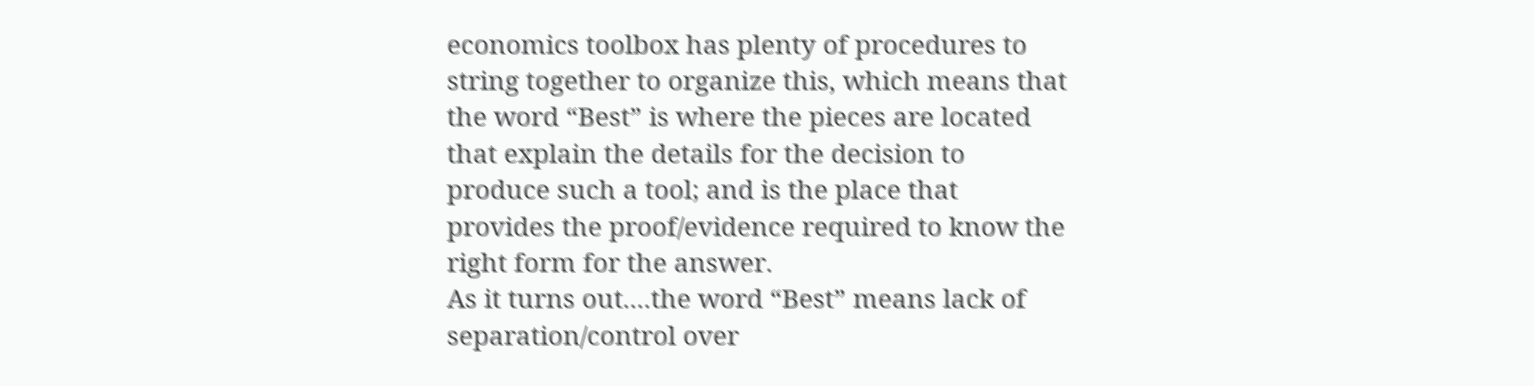economics toolbox has plenty of procedures to string together to organize this, which means that the word “Best” is where the pieces are located that explain the details for the decision to produce such a tool; and is the place that provides the proof/evidence required to know the right form for the answer.
As it turns out....the word “Best” means lack of separation/control over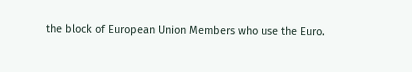the block of European Union Members who use the Euro.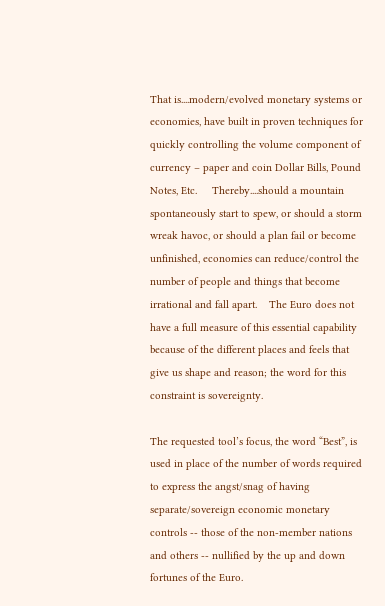That is....modern/evolved monetary systems or economies, have built in proven techniques for quickly controlling the volume component of currency – paper and coin Dollar Bills, Pound Notes, Etc.     Thereby....should a mountain spontaneously start to spew, or should a storm wreak havoc, or should a plan fail or become unfinished, economies can reduce/control the number of people and things that become irrational and fall apart.    The Euro does not have a full measure of this essential capability because of the different places and feels that give us shape and reason; the word for this constraint is sovereignty.

The requested tool’s focus, the word “Best”, is used in place of the number of words required to express the angst/snag of having separate/sovereign economic monetary controls -- those of the non-member nations and others -- nullified by the up and down fortunes of the Euro.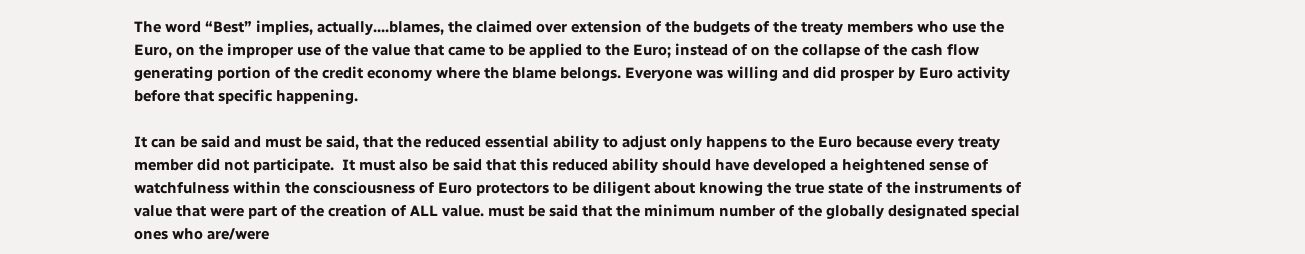The word “Best” implies, actually....blames, the claimed over extension of the budgets of the treaty members who use the Euro, on the improper use of the value that came to be applied to the Euro; instead of on the collapse of the cash flow generating portion of the credit economy where the blame belongs. Everyone was willing and did prosper by Euro activity before that specific happening.

It can be said and must be said, that the reduced essential ability to adjust only happens to the Euro because every treaty member did not participate.  It must also be said that this reduced ability should have developed a heightened sense of watchfulness within the consciousness of Euro protectors to be diligent about knowing the true state of the instruments of value that were part of the creation of ALL value. must be said that the minimum number of the globally designated special ones who are/were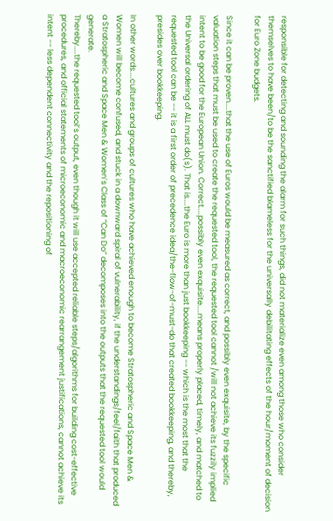responsible for detecting and sounding the alarm for such things, did not materialize even among those who consider themselves to have been/to be the sanctified blameless for the universally debilitating effects of the hour/moment of decision for Euro Zone budgets.

Since it can be proven....that the use of Euros would be measured as correct, and possibly even exquisite, by the specific valuation steps that must be used to create the requested tool, the requested tool cannot /will not achieve its fuzzily implied intent to be good for the European Union. Correct....possibly even exquisite....means properly placed, timely, and matched to the Universal ordering of ALL must do(s). That is....the Euro is more than just bookkeeping -- which is the most that the requested tool can be -- it is a first order of precedence idea/the-flow-of-must-do that created bookkeeping, and thereby, presides over bookkeeping.

In other words....cultures and groups of cultures who have achieved enough to become Stratospheric and Space Men & Women will become confused, and stuck in a downward spiral of vulnerability, if the understandings/feel/faith that produced a Stratospheric and Space Men & Women’s Class of “Can Do” decomposes into the outputs that the requested tool would generate.
Thereby....the requested tool’s output, even though it will use accepted reliable steps/algorithms for building cost-effective procedures, and official statements of microeconomic and macroeconomic rearrangement justifications, cannot achieve its intent -- less dependent connectivity and the repositioning of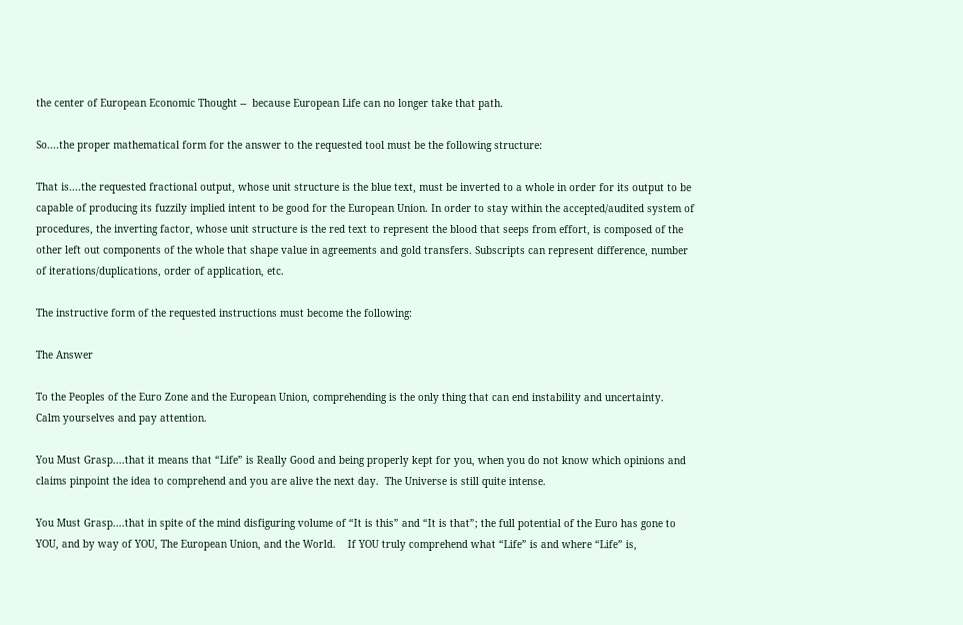the center of European Economic Thought --  because European Life can no longer take that path.

So....the proper mathematical form for the answer to the requested tool must be the following structure:

That is....the requested fractional output, whose unit structure is the blue text, must be inverted to a whole in order for its output to be capable of producing its fuzzily implied intent to be good for the European Union. In order to stay within the accepted/audited system of procedures, the inverting factor, whose unit structure is the red text to represent the blood that seeps from effort, is composed of the other left out components of the whole that shape value in agreements and gold transfers. Subscripts can represent difference, number of iterations/duplications, order of application, etc.

The instructive form of the requested instructions must become the following:

The Answer

To the Peoples of the Euro Zone and the European Union, comprehending is the only thing that can end instability and uncertainty.    Calm yourselves and pay attention.

You Must Grasp....that it means that “Life” is Really Good and being properly kept for you, when you do not know which opinions and claims pinpoint the idea to comprehend and you are alive the next day.  The Universe is still quite intense.

You Must Grasp....that in spite of the mind disfiguring volume of “It is this” and “It is that”; the full potential of the Euro has gone to YOU, and by way of YOU, The European Union, and the World.    If YOU truly comprehend what “Life” is and where “Life” is,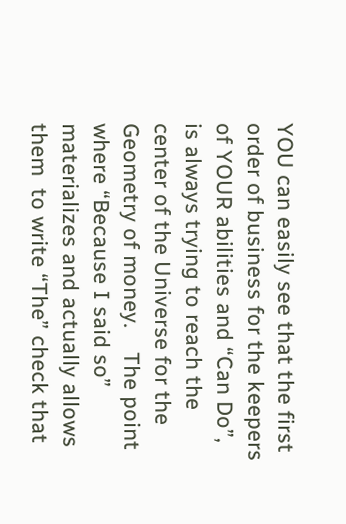YOU can easily see that the first order of business for the keepers of YOUR abilities and “Can Do”, is always trying to reach the center of the Universe for the Geometry of money.    The point where “Because I said so” materializes and actually allows them  to write “The” check that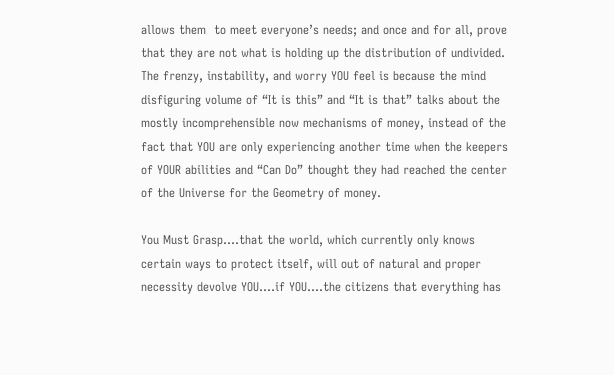allows them  to meet everyone’s needs; and once and for all, prove that they are not what is holding up the distribution of undivided.    The frenzy, instability, and worry YOU feel is because the mind disfiguring volume of “It is this” and “It is that” talks about the mostly incomprehensible now mechanisms of money, instead of the fact that YOU are only experiencing another time when the keepers of YOUR abilities and “Can Do” thought they had reached the center of the Universe for the Geometry of money.

You Must Grasp....that the world, which currently only knows certain ways to protect itself, will out of natural and proper necessity devolve YOU....if YOU....the citizens that everything has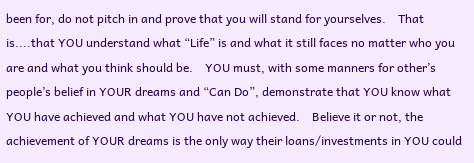been for, do not pitch in and prove that you will stand for yourselves.    That is....that YOU understand what “Life” is and what it still faces no matter who you are and what you think should be.    YOU must, with some manners for other’s people’s belief in YOUR dreams and “Can Do”, demonstrate that YOU know what YOU have achieved and what YOU have not achieved.    Believe it or not, the achievement of YOUR dreams is the only way their loans/investments in YOU could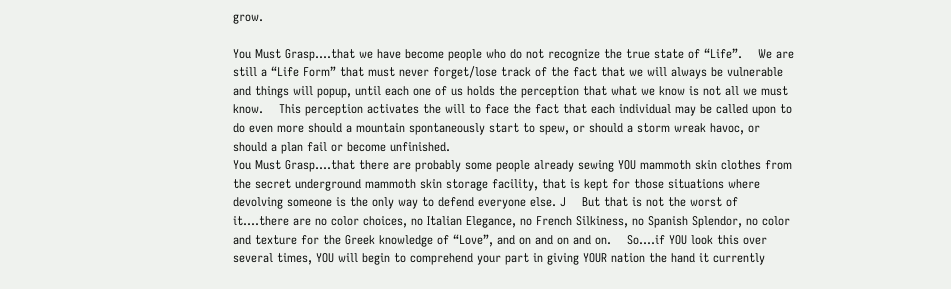grow.

You Must Grasp....that we have become people who do not recognize the true state of “Life”.    We are still a “Life Form” that must never forget/lose track of the fact that we will always be vulnerable and things will popup, until each one of us holds the perception that what we know is not all we must know.    This perception activates the will to face the fact that each individual may be called upon to do even more should a mountain spontaneously start to spew, or should a storm wreak havoc, or should a plan fail or become unfinished.
You Must Grasp....that there are probably some people already sewing YOU mammoth skin clothes from the secret underground mammoth skin storage facility, that is kept for those situations where devolving someone is the only way to defend everyone else. J    But that is not the worst of it....there are no color choices, no Italian Elegance, no French Silkiness, no Spanish Splendor, no color and texture for the Greek knowledge of “Love”, and on and on and on.    So....if YOU look this over several times, YOU will begin to comprehend your part in giving YOUR nation the hand it currently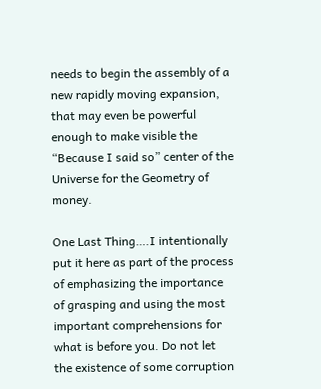needs to begin the assembly of a new rapidly moving expansion, that may even be powerful enough to make visible the “Because I said so” center of the Universe for the Geometry of money.

One Last Thing….I intentionally put it here as part of the process of emphasizing the importance of grasping and using the most important comprehensions for what is before you. Do not let the existence of some corruption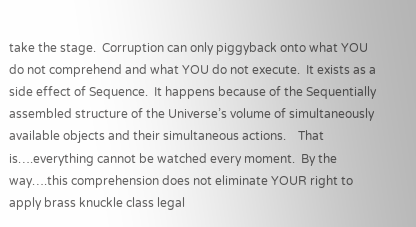take the stage.  Corruption can only piggyback onto what YOU do not comprehend and what YOU do not execute.  It exists as a side effect of Sequence.  It happens because of the Sequentially assembled structure of the Universe’s volume of simultaneously available objects and their simultaneous actions.    That is….everything cannot be watched every moment.  By the way….this comprehension does not eliminate YOUR right to apply brass knuckle class legal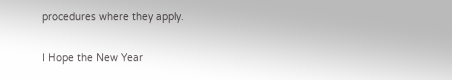procedures where they apply.

I Hope the New Year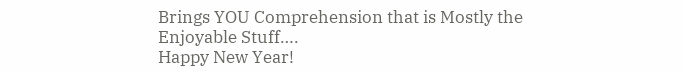Brings YOU Comprehension that is Mostly the Enjoyable Stuff….
Happy New Year!